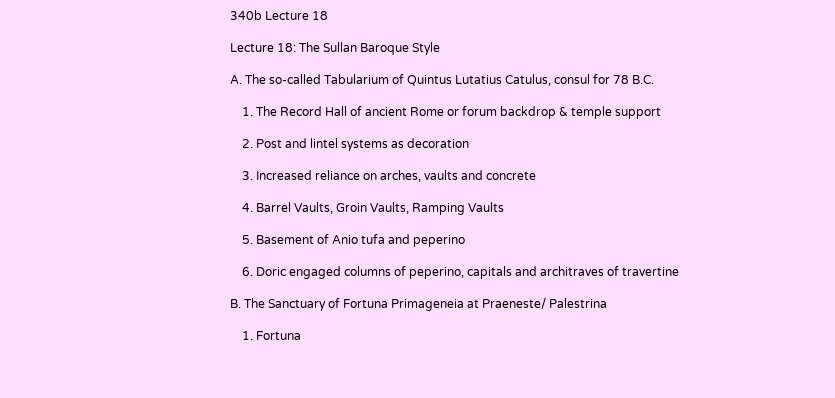340b Lecture 18

Lecture 18: The Sullan Baroque Style

A. The so-called Tabularium of Quintus Lutatius Catulus, consul for 78 B.C.

    1. The Record Hall of ancient Rome or forum backdrop & temple support

    2. Post and lintel systems as decoration

    3. Increased reliance on arches, vaults and concrete

    4. Barrel Vaults, Groin Vaults, Ramping Vaults

    5. Basement of Anio tufa and peperino

    6. Doric engaged columns of peperino, capitals and architraves of travertine

B. The Sanctuary of Fortuna Primageneia at Praeneste/ Palestrina

    1. Fortuna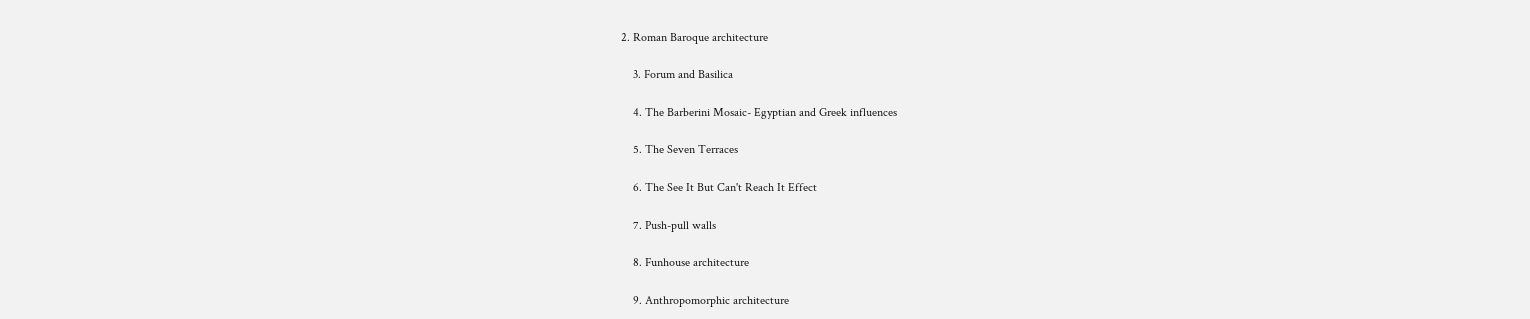2. Roman Baroque architecture

    3. Forum and Basilica

    4. The Barberini Mosaic- Egyptian and Greek influences

    5. The Seven Terraces

    6. The See It But Can't Reach It Effect

    7. Push-pull walls

    8. Funhouse architecture

    9. Anthropomorphic architecture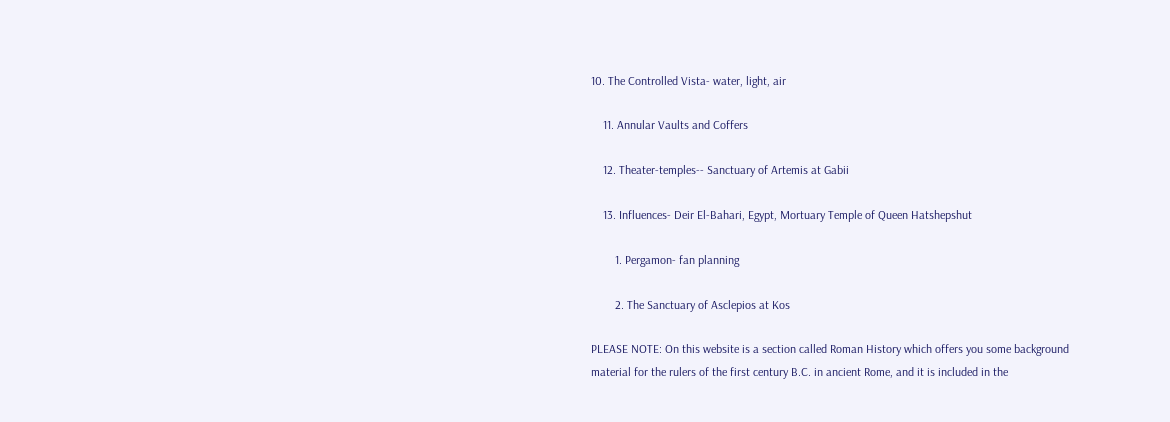10. The Controlled Vista- water, light, air

    11. Annular Vaults and Coffers

    12. Theater-temples-- Sanctuary of Artemis at Gabii

    13. Influences- Deir El-Bahari, Egypt, Mortuary Temple of Queen Hatshepshut

        1. Pergamon- fan planning

        2. The Sanctuary of Asclepios at Kos

PLEASE NOTE: On this website is a section called Roman History which offers you some background material for the rulers of the first century B.C. in ancient Rome, and it is included in the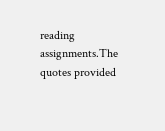reading assignments.The quotes provided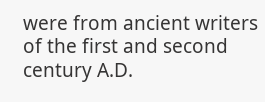were from ancient writers of the first and second century A.D.